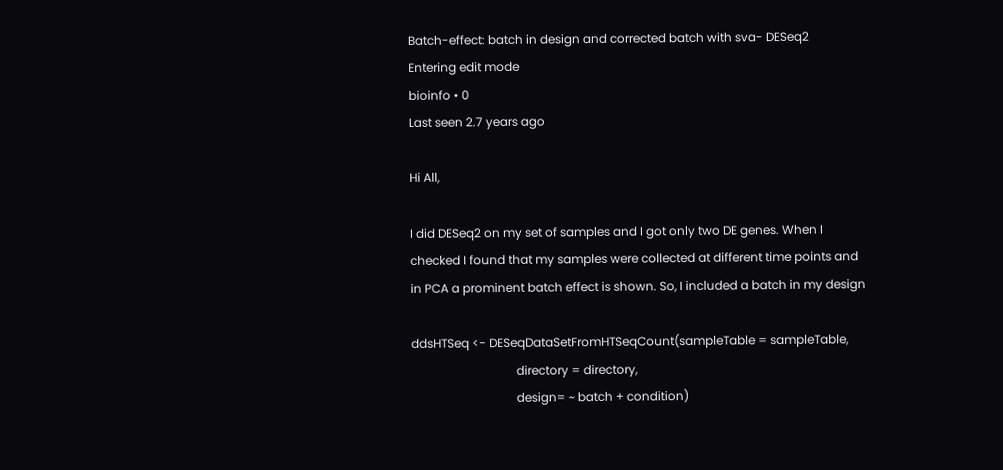Batch-effect: batch in design and corrected batch with sva- DESeq2
Entering edit mode
bioinfo • 0
Last seen 2.7 years ago

Hi All,

I did DESeq2 on my set of samples and I got only two DE genes. When I checked I found that my samples were collected at different time points and in PCA a prominent batch effect is shown. So, I included a batch in my design

ddsHTSeq <- DESeqDataSetFromHTSeqCount(sampleTable = sampleTable,
                                   directory = directory,
                                   design= ~ batch + condition)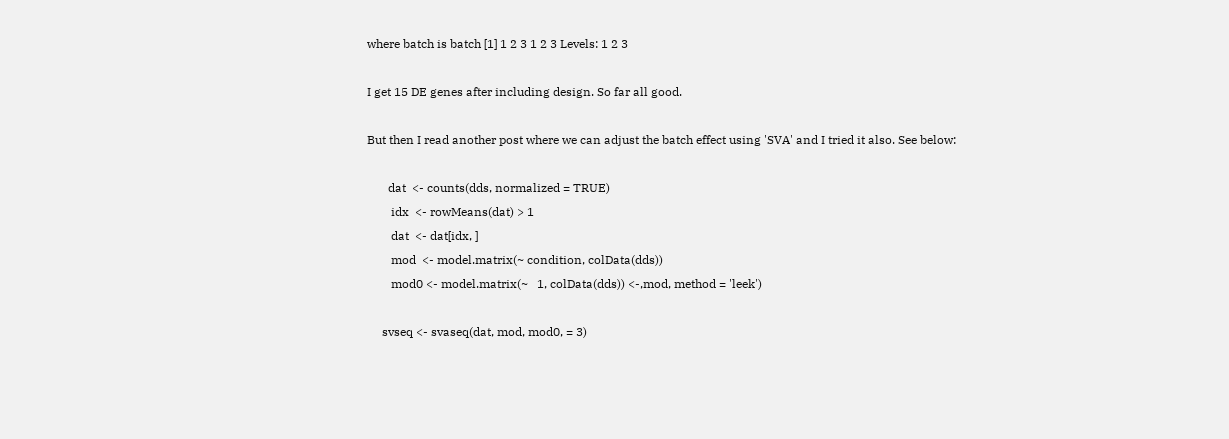where batch is batch [1] 1 2 3 1 2 3 Levels: 1 2 3

I get 15 DE genes after including design. So far all good.

But then I read another post where we can adjust the batch effect using 'SVA' and I tried it also. See below:

       dat  <- counts(dds, normalized = TRUE)
        idx  <- rowMeans(dat) > 1
        dat  <- dat[idx, ]
        mod  <- model.matrix(~ condition, colData(dds))
        mod0 <- model.matrix(~   1, colData(dds)) <-,mod, method = 'leek')

     svseq <- svaseq(dat, mod, mod0, = 3)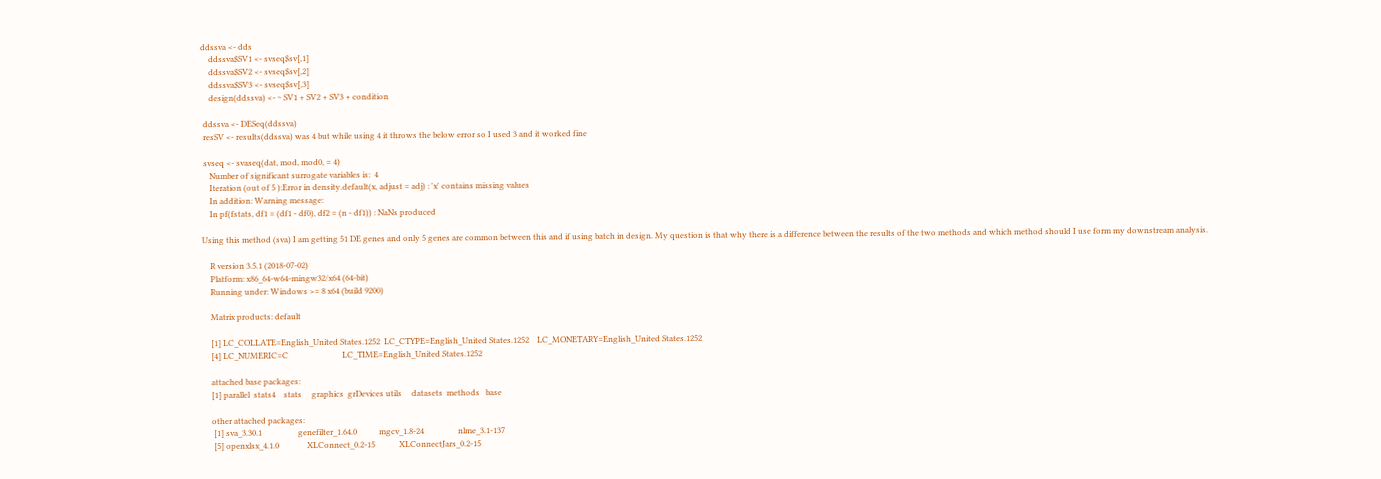ddssva <- dds
    ddssva$SV1 <- svseq$sv[,1]
    ddssva$SV2 <- svseq$sv[,2]
    ddssva$SV3 <- svseq$sv[,3]
    design(ddssva) <- ~ SV1 + SV2 + SV3 + condition

 ddssva <- DESeq(ddssva)
 resSV <- results(ddssva) was 4 but while using 4 it throws the below error so I used 3 and it worked fine

 svseq <- svaseq(dat, mod, mod0, = 4)
    Number of significant surrogate variables is:  4
    Iteration (out of 5 ):Error in density.default(x, adjust = adj) : 'x' contains missing values
    In addition: Warning message:
    In pf(fstats, df1 = (df1 - df0), df2 = (n - df1)) : NaNs produced

Using this method (sva) I am getting 51 DE genes and only 5 genes are common between this and if using batch in design. My question is that why there is a difference between the results of the two methods and which method should I use form my downstream analysis.

    R version 3.5.1 (2018-07-02)
    Platform: x86_64-w64-mingw32/x64 (64-bit)
    Running under: Windows >= 8 x64 (build 9200)

    Matrix products: default

    [1] LC_COLLATE=English_United States.1252  LC_CTYPE=English_United States.1252    LC_MONETARY=English_United States.1252
    [4] LC_NUMERIC=C                           LC_TIME=English_United States.1252

    attached base packages:
    [1] parallel  stats4    stats     graphics  grDevices utils     datasets  methods   base

    other attached packages:
     [1] sva_3.30.1                  genefilter_1.64.0           mgcv_1.8-24                 nlme_3.1-137
     [5] openxlsx_4.1.0              XLConnect_0.2-15            XLConnectJars_0.2-15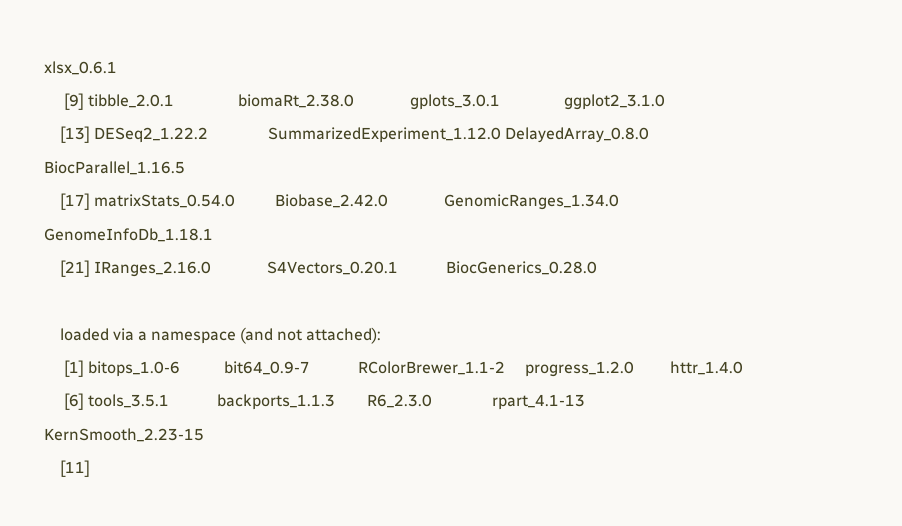xlsx_0.6.1
     [9] tibble_2.0.1                biomaRt_2.38.0              gplots_3.0.1                ggplot2_3.1.0
    [13] DESeq2_1.22.2               SummarizedExperiment_1.12.0 DelayedArray_0.8.0          BiocParallel_1.16.5
    [17] matrixStats_0.54.0          Biobase_2.42.0              GenomicRanges_1.34.0        GenomeInfoDb_1.18.1
    [21] IRanges_2.16.0              S4Vectors_0.20.1            BiocGenerics_0.28.0

    loaded via a namespace (and not attached):
     [1] bitops_1.0-6           bit64_0.9-7            RColorBrewer_1.1-2     progress_1.2.0         httr_1.4.0
     [6] tools_3.5.1            backports_1.1.3        R6_2.3.0               rpart_4.1-13           KernSmooth_2.23-15
    [11]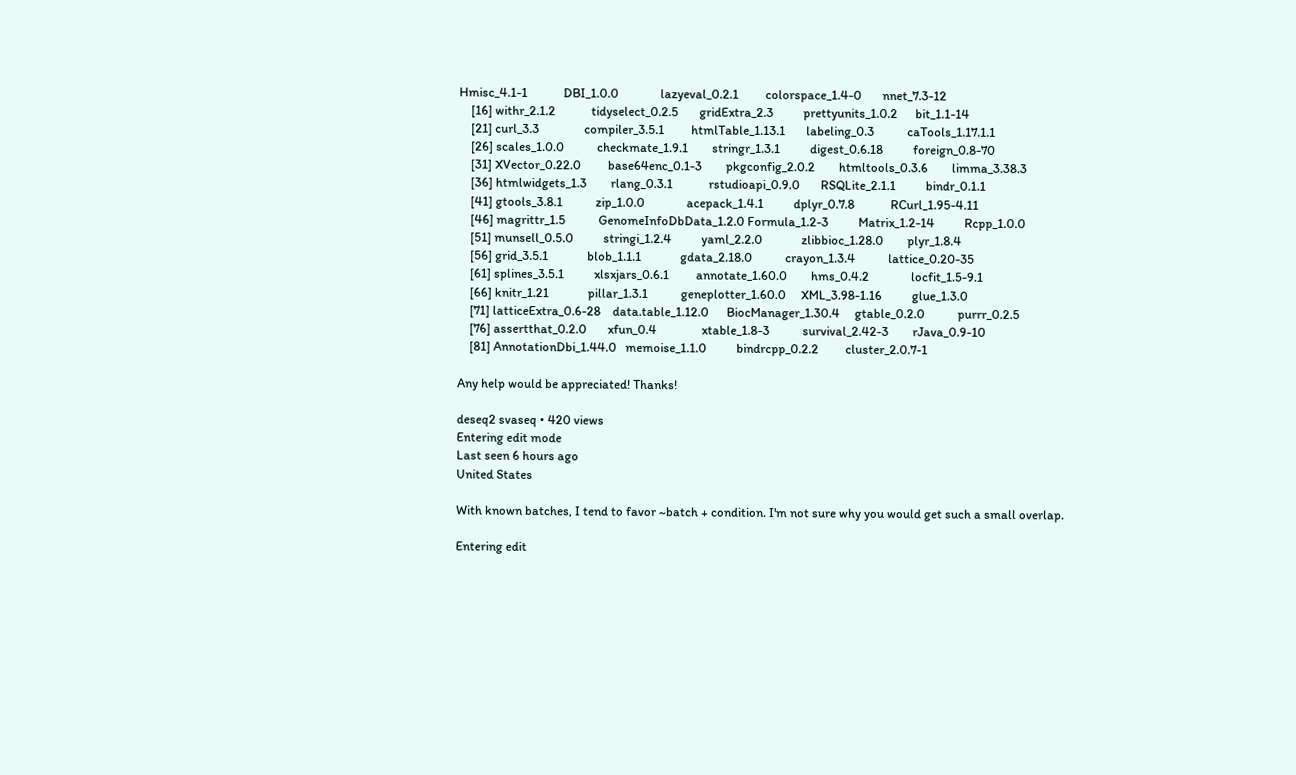Hmisc_4.1-1            DBI_1.0.0              lazyeval_0.2.1         colorspace_1.4-0       nnet_7.3-12
    [16] withr_2.1.2            tidyselect_0.2.5       gridExtra_2.3          prettyunits_1.0.2      bit_1.1-14
    [21] curl_3.3               compiler_3.5.1         htmlTable_1.13.1       labeling_0.3           caTools_1.17.1.1
    [26] scales_1.0.0           checkmate_1.9.1        stringr_1.3.1          digest_0.6.18          foreign_0.8-70
    [31] XVector_0.22.0         base64enc_0.1-3        pkgconfig_2.0.2        htmltools_0.3.6        limma_3.38.3
    [36] htmlwidgets_1.3        rlang_0.3.1            rstudioapi_0.9.0       RSQLite_2.1.1          bindr_0.1.1
    [41] gtools_3.8.1           zip_1.0.0              acepack_1.4.1          dplyr_0.7.8            RCurl_1.95-4.11
    [46] magrittr_1.5           GenomeInfoDbData_1.2.0 Formula_1.2-3          Matrix_1.2-14          Rcpp_1.0.0
    [51] munsell_0.5.0          stringi_1.2.4          yaml_2.2.0             zlibbioc_1.28.0        plyr_1.8.4
    [56] grid_3.5.1             blob_1.1.1             gdata_2.18.0           crayon_1.3.4           lattice_0.20-35
    [61] splines_3.5.1          xlsxjars_0.6.1         annotate_1.60.0        hms_0.4.2              locfit_1.5-9.1
    [66] knitr_1.21             pillar_1.3.1           geneplotter_1.60.0     XML_3.98-1.16          glue_1.3.0
    [71] latticeExtra_0.6-28    data.table_1.12.0      BiocManager_1.30.4     gtable_0.2.0           purrr_0.2.5
    [76] assertthat_0.2.0       xfun_0.4               xtable_1.8-3           survival_2.42-3        rJava_0.9-10
    [81] AnnotationDbi_1.44.0   memoise_1.1.0          bindrcpp_0.2.2         cluster_2.0.7-1

Any help would be appreciated! Thanks!

deseq2 svaseq • 420 views
Entering edit mode
Last seen 6 hours ago
United States

With known batches, I tend to favor ~batch + condition. I'm not sure why you would get such a small overlap.

Entering edit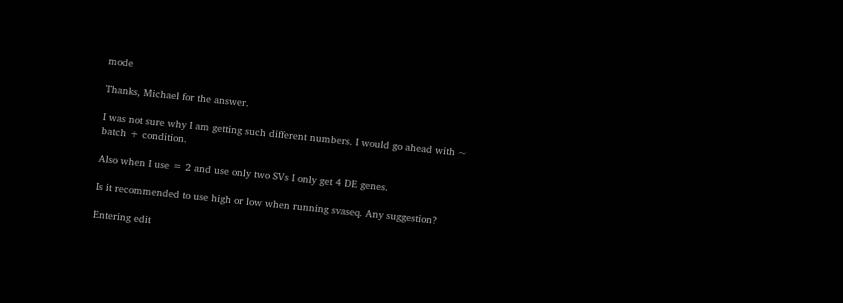mode

Thanks, Michael for the answer.

I was not sure why I am getting such different numbers. I would go ahead with ~ batch + condition.

Also when I use = 2 and use only two SVs I only get 4 DE genes.

Is it recommended to use high or low when running svaseq. Any suggestion?

Entering edit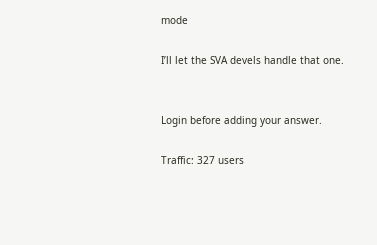mode

I’ll let the SVA devels handle that one.


Login before adding your answer.

Traffic: 327 users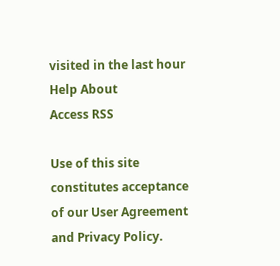visited in the last hour
Help About
Access RSS

Use of this site constitutes acceptance of our User Agreement and Privacy Policy.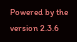Powered by the version 2.3.6